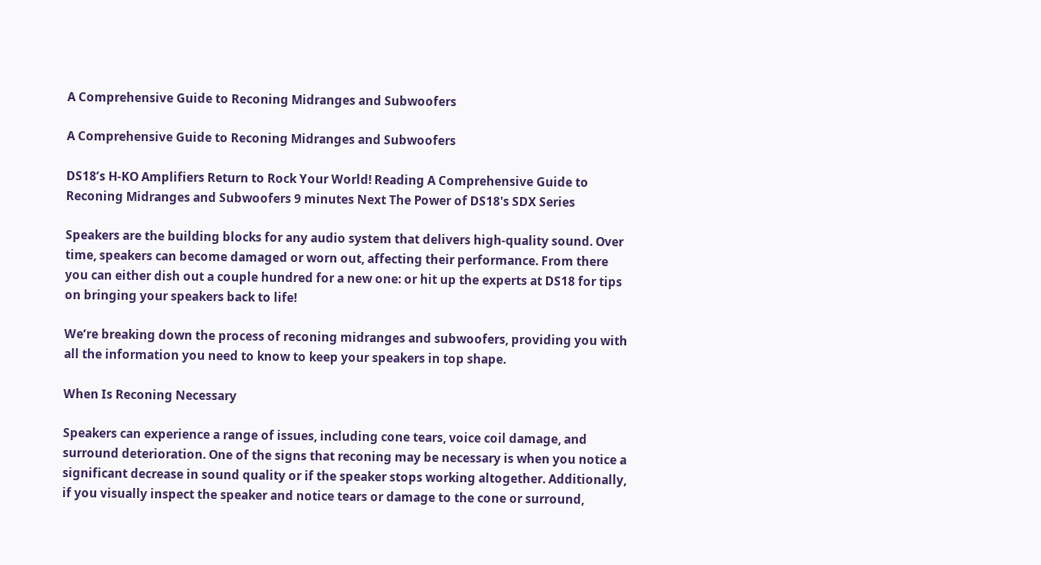A Comprehensive Guide to Reconing Midranges and Subwoofers

A Comprehensive Guide to Reconing Midranges and Subwoofers

DS18’s H-KO Amplifiers Return to Rock Your World! Reading A Comprehensive Guide to Reconing Midranges and Subwoofers 9 minutes Next The Power of DS18's SDX Series

Speakers are the building blocks for any audio system that delivers high-quality sound. Over time, speakers can become damaged or worn out, affecting their performance. From there you can either dish out a couple hundred for a new one: or hit up the experts at DS18 for tips on bringing your speakers back to life!

We’re breaking down the process of reconing midranges and subwoofers, providing you with all the information you need to know to keep your speakers in top shape.

When Is Reconing Necessary

Speakers can experience a range of issues, including cone tears, voice coil damage, and surround deterioration. One of the signs that reconing may be necessary is when you notice a significant decrease in sound quality or if the speaker stops working altogether. Additionally, if you visually inspect the speaker and notice tears or damage to the cone or surround,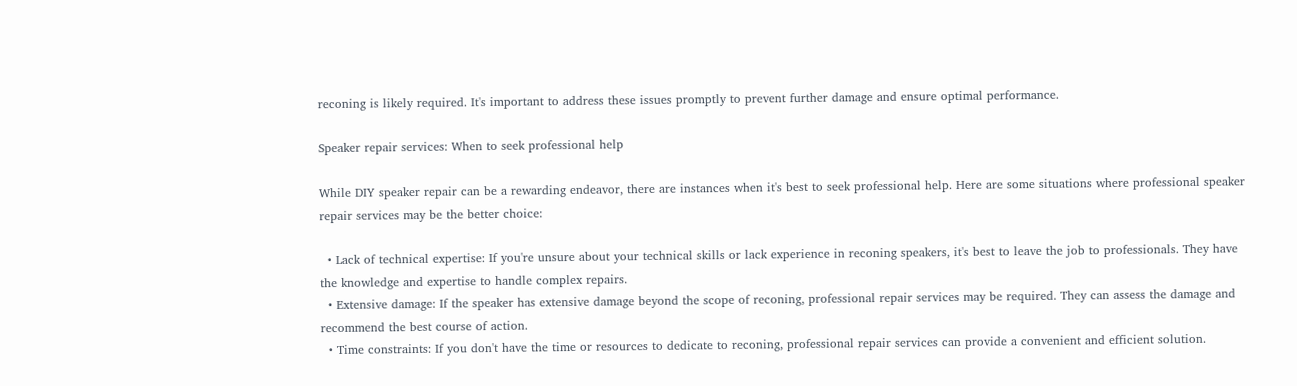reconing is likely required. It's important to address these issues promptly to prevent further damage and ensure optimal performance.

Speaker repair services: When to seek professional help

While DIY speaker repair can be a rewarding endeavor, there are instances when it's best to seek professional help. Here are some situations where professional speaker repair services may be the better choice:

  • Lack of technical expertise: If you're unsure about your technical skills or lack experience in reconing speakers, it's best to leave the job to professionals. They have the knowledge and expertise to handle complex repairs.
  • Extensive damage: If the speaker has extensive damage beyond the scope of reconing, professional repair services may be required. They can assess the damage and recommend the best course of action.
  • Time constraints: If you don't have the time or resources to dedicate to reconing, professional repair services can provide a convenient and efficient solution.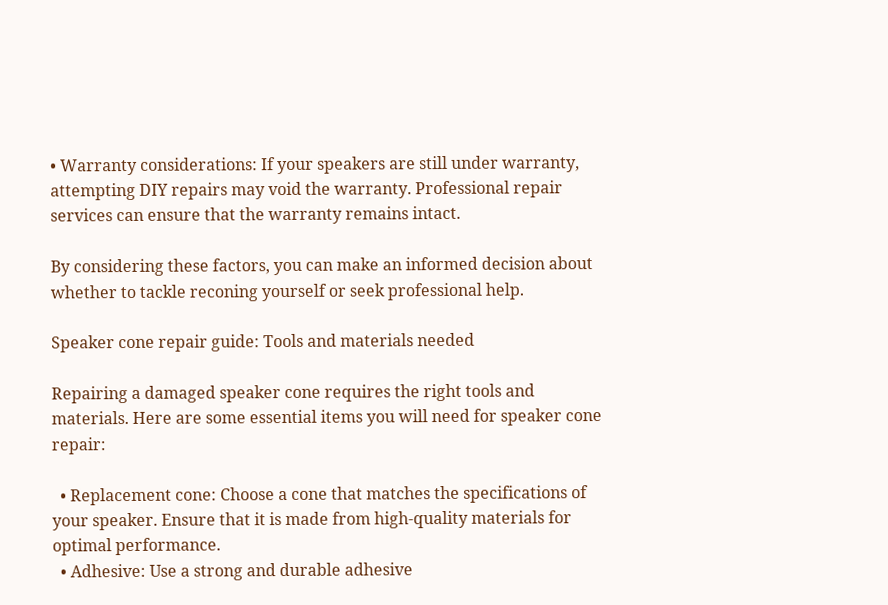• Warranty considerations: If your speakers are still under warranty, attempting DIY repairs may void the warranty. Professional repair services can ensure that the warranty remains intact.

By considering these factors, you can make an informed decision about whether to tackle reconing yourself or seek professional help.

Speaker cone repair guide: Tools and materials needed

Repairing a damaged speaker cone requires the right tools and materials. Here are some essential items you will need for speaker cone repair:

  • Replacement cone: Choose a cone that matches the specifications of your speaker. Ensure that it is made from high-quality materials for optimal performance.
  • Adhesive: Use a strong and durable adhesive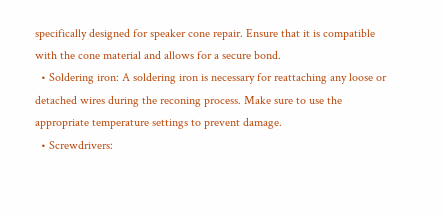specifically designed for speaker cone repair. Ensure that it is compatible with the cone material and allows for a secure bond.
  • Soldering iron: A soldering iron is necessary for reattaching any loose or detached wires during the reconing process. Make sure to use the appropriate temperature settings to prevent damage.
  • Screwdrivers: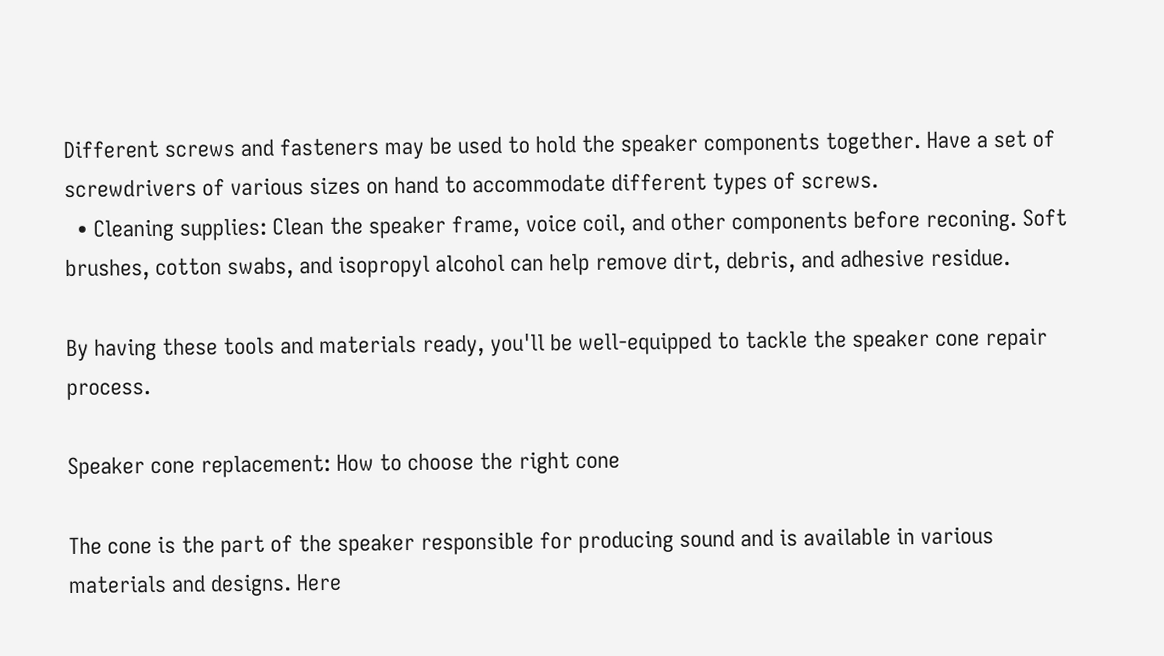Different screws and fasteners may be used to hold the speaker components together. Have a set of screwdrivers of various sizes on hand to accommodate different types of screws.
  • Cleaning supplies: Clean the speaker frame, voice coil, and other components before reconing. Soft brushes, cotton swabs, and isopropyl alcohol can help remove dirt, debris, and adhesive residue.

By having these tools and materials ready, you'll be well-equipped to tackle the speaker cone repair process.

Speaker cone replacement: How to choose the right cone

The cone is the part of the speaker responsible for producing sound and is available in various materials and designs. Here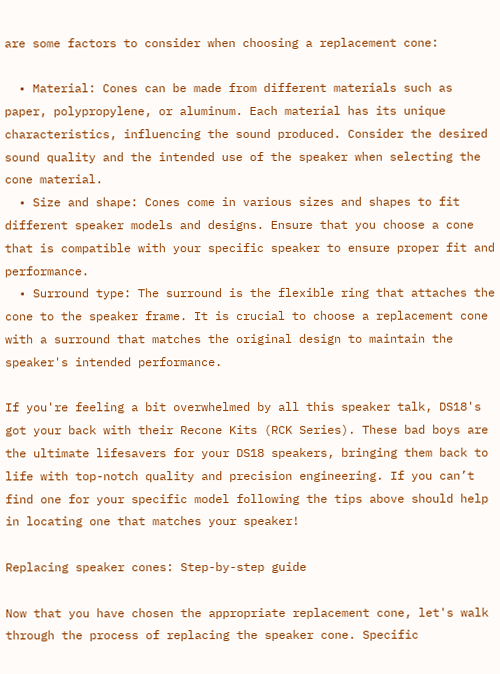are some factors to consider when choosing a replacement cone:

  • Material: Cones can be made from different materials such as paper, polypropylene, or aluminum. Each material has its unique characteristics, influencing the sound produced. Consider the desired sound quality and the intended use of the speaker when selecting the cone material.
  • Size and shape: Cones come in various sizes and shapes to fit different speaker models and designs. Ensure that you choose a cone that is compatible with your specific speaker to ensure proper fit and performance.
  • Surround type: The surround is the flexible ring that attaches the cone to the speaker frame. It is crucial to choose a replacement cone with a surround that matches the original design to maintain the speaker's intended performance.

If you're feeling a bit overwhelmed by all this speaker talk, DS18's got your back with their Recone Kits (RCK Series). These bad boys are the ultimate lifesavers for your DS18 speakers, bringing them back to life with top-notch quality and precision engineering. If you can’t find one for your specific model following the tips above should help in locating one that matches your speaker!

Replacing speaker cones: Step-by-step guide

Now that you have chosen the appropriate replacement cone, let's walk through the process of replacing the speaker cone. Specific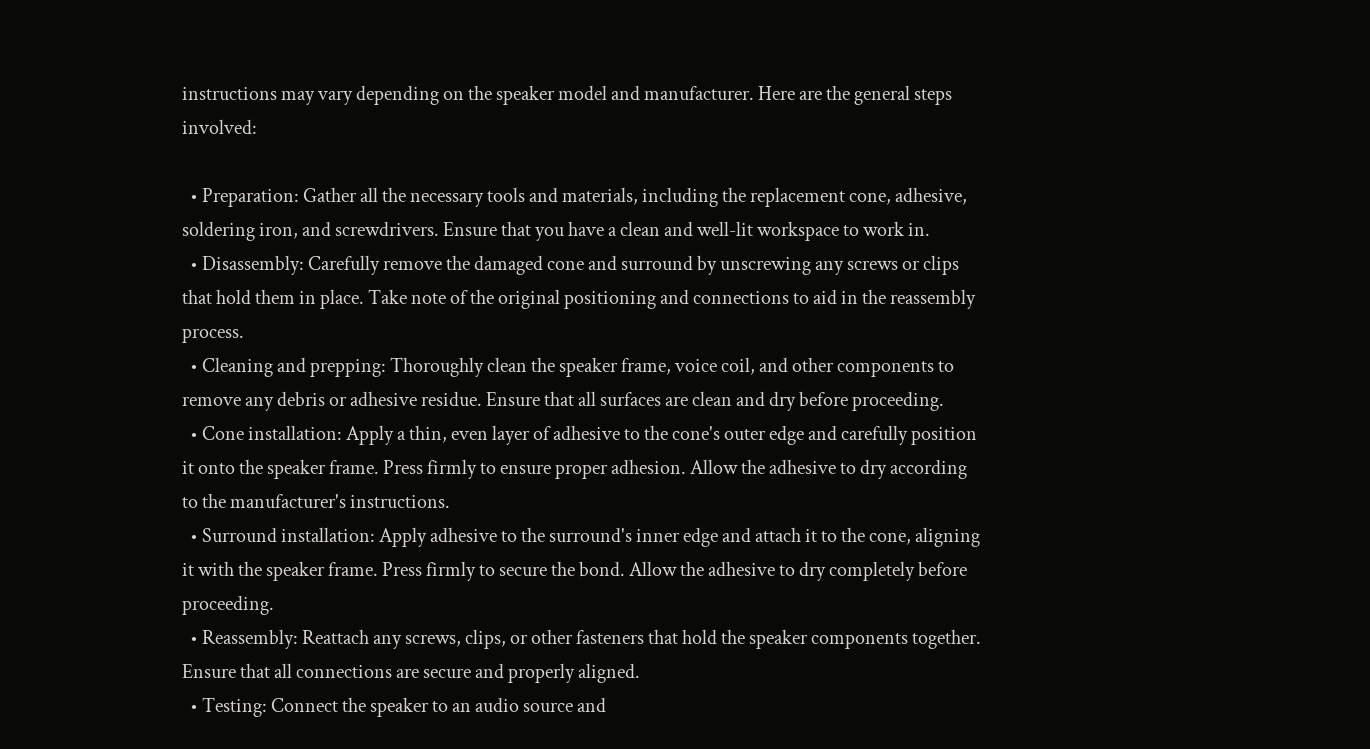instructions may vary depending on the speaker model and manufacturer. Here are the general steps involved:

  • Preparation: Gather all the necessary tools and materials, including the replacement cone, adhesive, soldering iron, and screwdrivers. Ensure that you have a clean and well-lit workspace to work in.
  • Disassembly: Carefully remove the damaged cone and surround by unscrewing any screws or clips that hold them in place. Take note of the original positioning and connections to aid in the reassembly process.
  • Cleaning and prepping: Thoroughly clean the speaker frame, voice coil, and other components to remove any debris or adhesive residue. Ensure that all surfaces are clean and dry before proceeding.
  • Cone installation: Apply a thin, even layer of adhesive to the cone's outer edge and carefully position it onto the speaker frame. Press firmly to ensure proper adhesion. Allow the adhesive to dry according to the manufacturer's instructions.
  • Surround installation: Apply adhesive to the surround's inner edge and attach it to the cone, aligning it with the speaker frame. Press firmly to secure the bond. Allow the adhesive to dry completely before proceeding.
  • Reassembly: Reattach any screws, clips, or other fasteners that hold the speaker components together. Ensure that all connections are secure and properly aligned.
  • Testing: Connect the speaker to an audio source and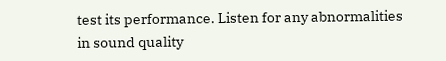test its performance. Listen for any abnormalities in sound quality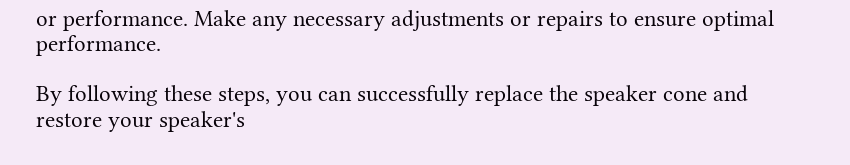or performance. Make any necessary adjustments or repairs to ensure optimal performance.

By following these steps, you can successfully replace the speaker cone and restore your speaker's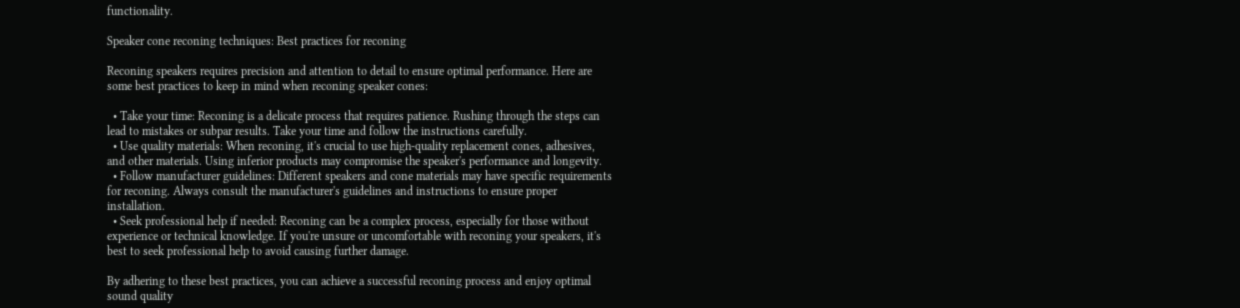functionality.

Speaker cone reconing techniques: Best practices for reconing

Reconing speakers requires precision and attention to detail to ensure optimal performance. Here are some best practices to keep in mind when reconing speaker cones:

  • Take your time: Reconing is a delicate process that requires patience. Rushing through the steps can lead to mistakes or subpar results. Take your time and follow the instructions carefully.
  • Use quality materials: When reconing, it's crucial to use high-quality replacement cones, adhesives, and other materials. Using inferior products may compromise the speaker's performance and longevity.
  • Follow manufacturer guidelines: Different speakers and cone materials may have specific requirements for reconing. Always consult the manufacturer's guidelines and instructions to ensure proper installation.
  • Seek professional help if needed: Reconing can be a complex process, especially for those without experience or technical knowledge. If you're unsure or uncomfortable with reconing your speakers, it's best to seek professional help to avoid causing further damage.

By adhering to these best practices, you can achieve a successful reconing process and enjoy optimal sound quality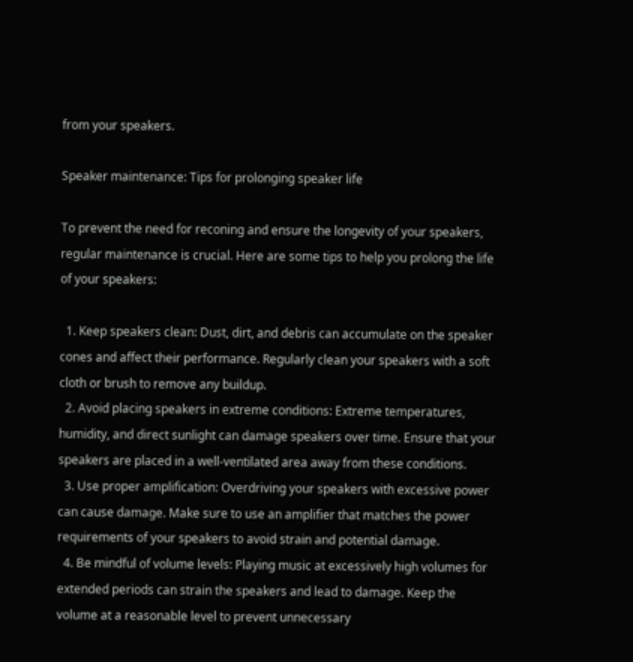from your speakers.

Speaker maintenance: Tips for prolonging speaker life

To prevent the need for reconing and ensure the longevity of your speakers, regular maintenance is crucial. Here are some tips to help you prolong the life of your speakers:

  1. Keep speakers clean: Dust, dirt, and debris can accumulate on the speaker cones and affect their performance. Regularly clean your speakers with a soft cloth or brush to remove any buildup.
  2. Avoid placing speakers in extreme conditions: Extreme temperatures, humidity, and direct sunlight can damage speakers over time. Ensure that your speakers are placed in a well-ventilated area away from these conditions.
  3. Use proper amplification: Overdriving your speakers with excessive power can cause damage. Make sure to use an amplifier that matches the power requirements of your speakers to avoid strain and potential damage.
  4. Be mindful of volume levels: Playing music at excessively high volumes for extended periods can strain the speakers and lead to damage. Keep the volume at a reasonable level to prevent unnecessary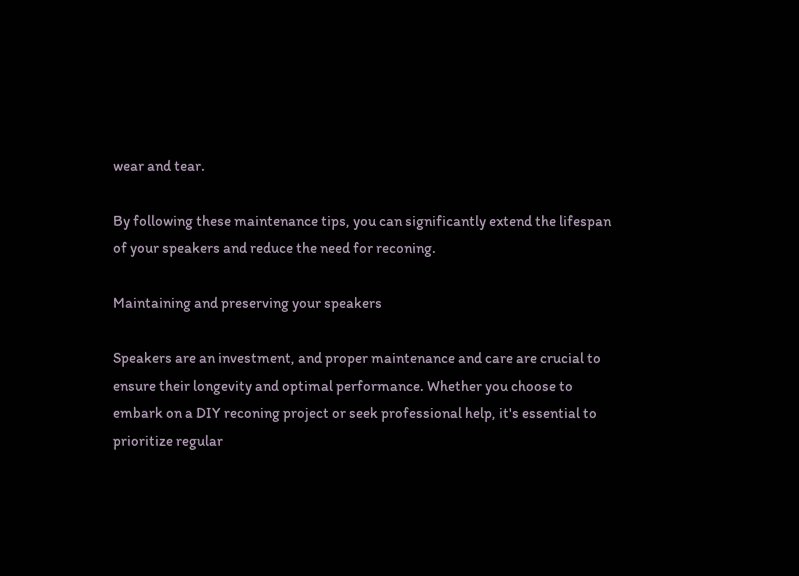wear and tear.

By following these maintenance tips, you can significantly extend the lifespan of your speakers and reduce the need for reconing.

Maintaining and preserving your speakers

Speakers are an investment, and proper maintenance and care are crucial to ensure their longevity and optimal performance. Whether you choose to embark on a DIY reconing project or seek professional help, it's essential to prioritize regular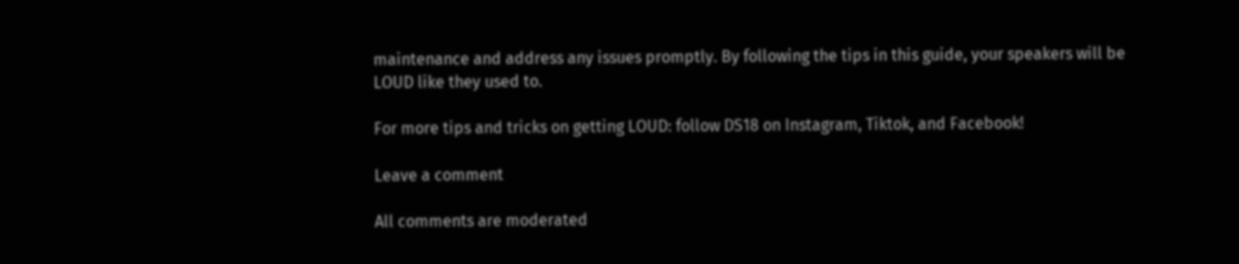maintenance and address any issues promptly. By following the tips in this guide, your speakers will be LOUD like they used to.

For more tips and tricks on getting LOUD: follow DS18 on Instagram, Tiktok, and Facebook!

Leave a comment

All comments are moderated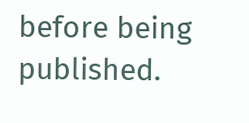before being published.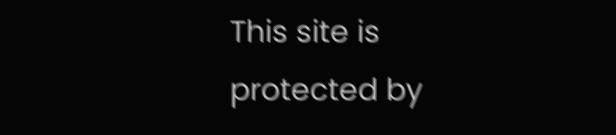This site is protected by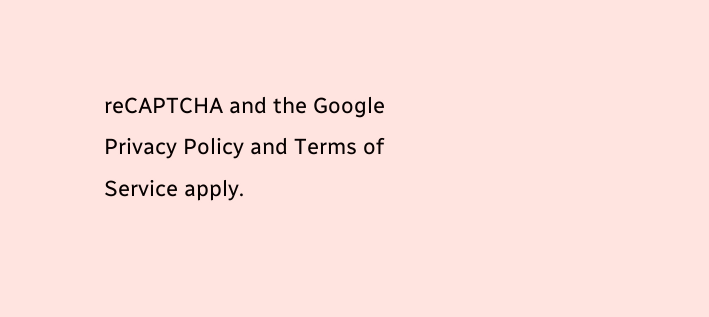reCAPTCHA and the Google Privacy Policy and Terms of Service apply.